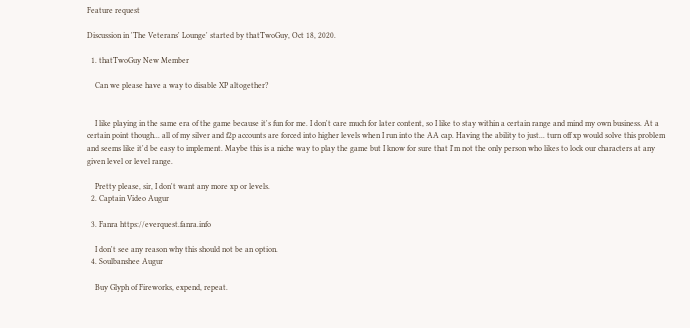Feature request

Discussion in 'The Veterans' Lounge' started by thatTwoGuy, Oct 18, 2020.

  1. thatTwoGuy New Member

    Can we please have a way to disable XP altogether?


    I like playing in the same era of the game because it's fun for me. I don't care much for later content, so I like to stay within a certain range and mind my own business. At a certain point though... all of my silver and f2p accounts are forced into higher levels when I run into the AA cap. Having the ability to just... turn off xp would solve this problem and seems like it'd be easy to implement. Maybe this is a niche way to play the game but I know for sure that I'm not the only person who likes to lock our characters at any given level or level range.

    Pretty please, sir, I don't want any more xp or levels.
  2. Captain Video Augur

  3. Fanra https://everquest.fanra.info

    I don't see any reason why this should not be an option.
  4. Soulbanshee Augur

    Buy Glyph of Fireworks, expend, repeat.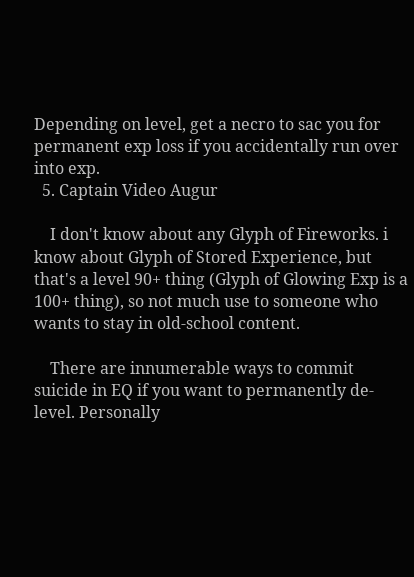Depending on level, get a necro to sac you for permanent exp loss if you accidentally run over into exp.
  5. Captain Video Augur

    I don't know about any Glyph of Fireworks. i know about Glyph of Stored Experience, but that's a level 90+ thing (Glyph of Glowing Exp is a 100+ thing), so not much use to someone who wants to stay in old-school content.

    There are innumerable ways to commit suicide in EQ if you want to permanently de-level. Personally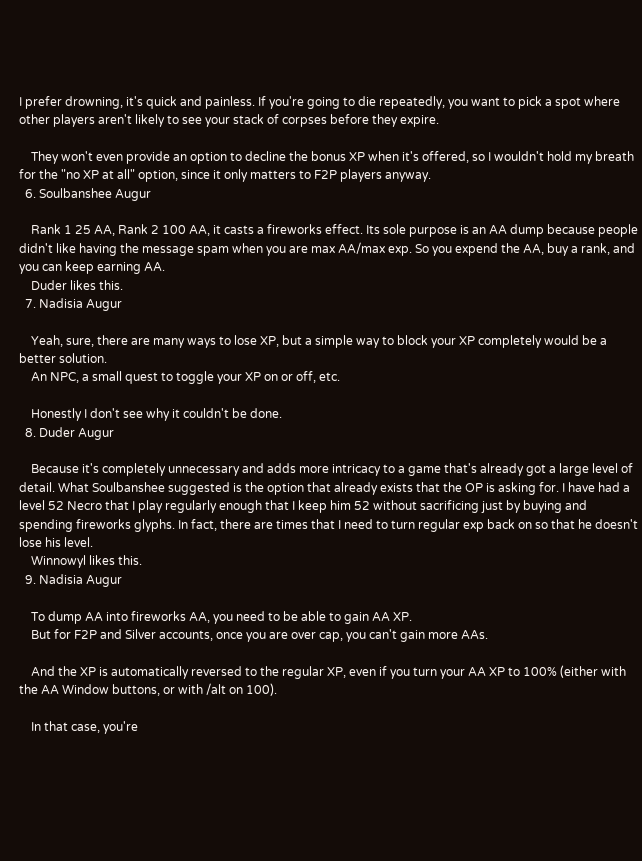I prefer drowning, it's quick and painless. If you're going to die repeatedly, you want to pick a spot where other players aren't likely to see your stack of corpses before they expire.

    They won't even provide an option to decline the bonus XP when it's offered, so I wouldn't hold my breath for the "no XP at all" option, since it only matters to F2P players anyway.
  6. Soulbanshee Augur

    Rank 1 25 AA, Rank 2 100 AA, it casts a fireworks effect. Its sole purpose is an AA dump because people didn't like having the message spam when you are max AA/max exp. So you expend the AA, buy a rank, and you can keep earning AA.
    Duder likes this.
  7. Nadisia Augur

    Yeah, sure, there are many ways to lose XP, but a simple way to block your XP completely would be a better solution.
    An NPC, a small quest to toggle your XP on or off, etc.

    Honestly I don't see why it couldn't be done.
  8. Duder Augur

    Because it's completely unnecessary and adds more intricacy to a game that's already got a large level of detail. What Soulbanshee suggested is the option that already exists that the OP is asking for. I have had a level 52 Necro that I play regularly enough that I keep him 52 without sacrificing just by buying and spending fireworks glyphs. In fact, there are times that I need to turn regular exp back on so that he doesn't lose his level.
    Winnowyl likes this.
  9. Nadisia Augur

    To dump AA into fireworks AA, you need to be able to gain AA XP.
    But for F2P and Silver accounts, once you are over cap, you can't gain more AAs.

    And the XP is automatically reversed to the regular XP, even if you turn your AA XP to 100% (either with the AA Window buttons, or with /alt on 100).

    In that case, you're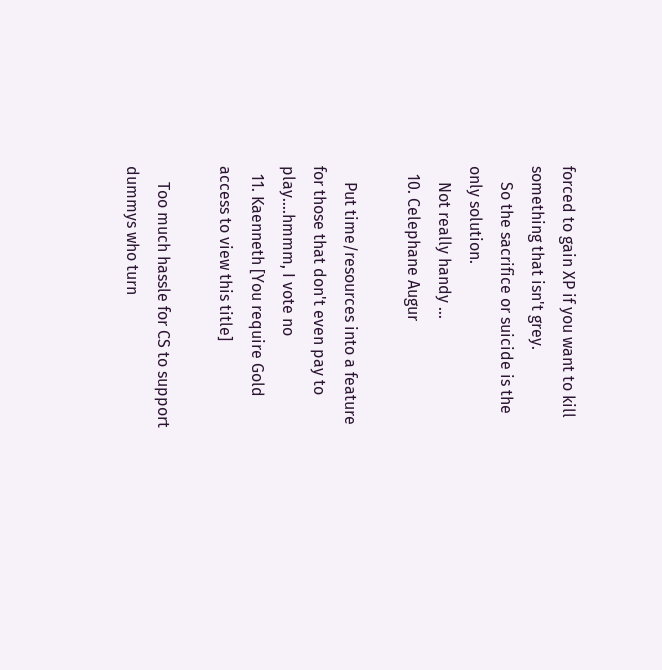forced to gain XP if you want to kill something that isn't grey.
    So the sacrifice or suicide is the only solution.
    Not really handy ...
  10. Celephane Augur

    Put time/resources into a feature for those that don't even pay to play....hmmm, I vote no
  11. Kaenneth [You require Gold access to view this title]

    Too much hassle for CS to support dummys who turn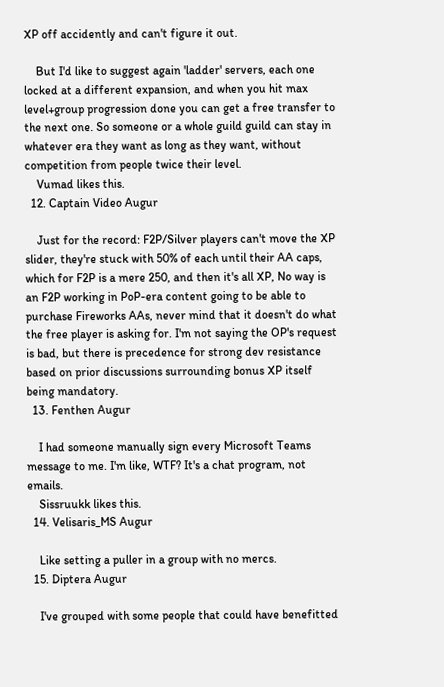XP off accidently and can't figure it out.

    But I'd like to suggest again 'ladder' servers, each one locked at a different expansion, and when you hit max level+group progression done you can get a free transfer to the next one. So someone or a whole guild guild can stay in whatever era they want as long as they want, without competition from people twice their level.
    Vumad likes this.
  12. Captain Video Augur

    Just for the record: F2P/Silver players can't move the XP slider, they're stuck with 50% of each until their AA caps, which for F2P is a mere 250, and then it's all XP, No way is an F2P working in PoP-era content going to be able to purchase Fireworks AAs, never mind that it doesn't do what the free player is asking for. I'm not saying the OP's request is bad, but there is precedence for strong dev resistance based on prior discussions surrounding bonus XP itself being mandatory.
  13. Fenthen Augur

    I had someone manually sign every Microsoft Teams message to me. I'm like, WTF? It's a chat program, not emails.
    Sissruukk likes this.
  14. Velisaris_MS Augur

    Like setting a puller in a group with no mercs.
  15. Diptera Augur

    I've grouped with some people that could have benefitted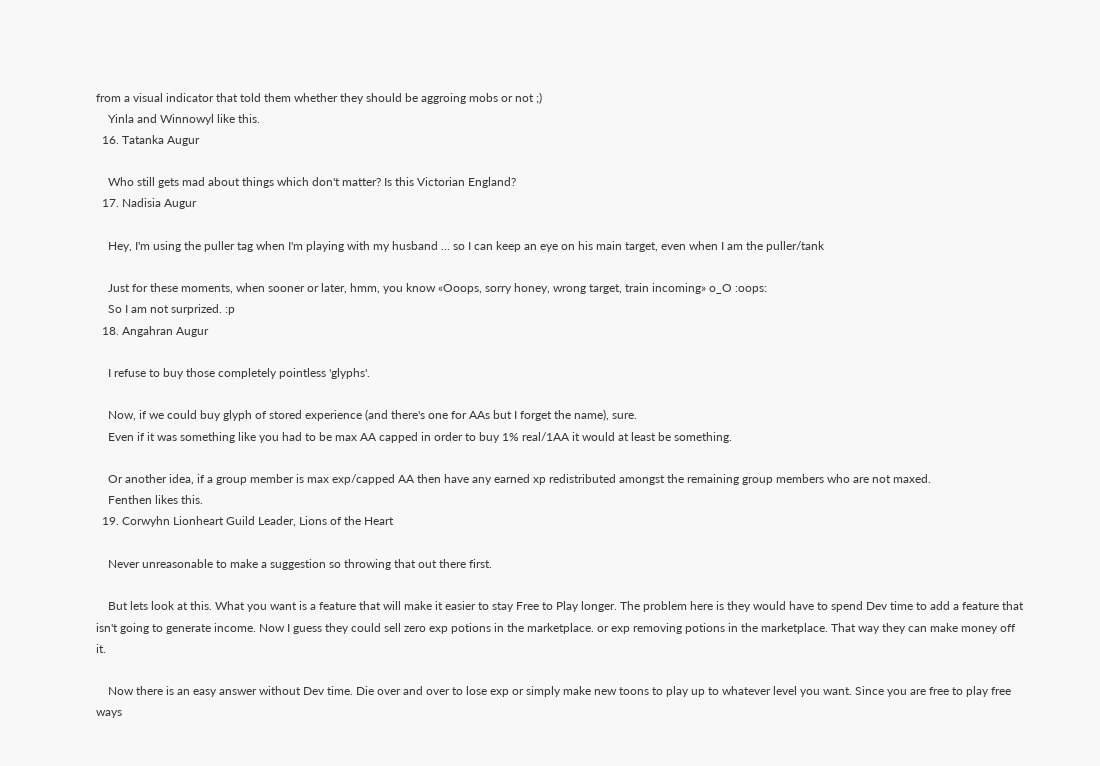from a visual indicator that told them whether they should be aggroing mobs or not ;)
    Yinla and Winnowyl like this.
  16. Tatanka Augur

    Who still gets mad about things which don't matter? Is this Victorian England?
  17. Nadisia Augur

    Hey, I'm using the puller tag when I'm playing with my husband ... so I can keep an eye on his main target, even when I am the puller/tank

    Just for these moments, when sooner or later, hmm, you know «Ooops, sorry honey, wrong target, train incoming» o_O :oops:
    So I am not surprized. :p
  18. Angahran Augur

    I refuse to buy those completely pointless 'glyphs'.

    Now, if we could buy glyph of stored experience (and there's one for AAs but I forget the name), sure.
    Even if it was something like you had to be max AA capped in order to buy 1% real/1AA it would at least be something.

    Or another idea, if a group member is max exp/capped AA then have any earned xp redistributed amongst the remaining group members who are not maxed.
    Fenthen likes this.
  19. Corwyhn Lionheart Guild Leader, Lions of the Heart

    Never unreasonable to make a suggestion so throwing that out there first.

    But lets look at this. What you want is a feature that will make it easier to stay Free to Play longer. The problem here is they would have to spend Dev time to add a feature that isn't going to generate income. Now I guess they could sell zero exp potions in the marketplace. or exp removing potions in the marketplace. That way they can make money off it.

    Now there is an easy answer without Dev time. Die over and over to lose exp or simply make new toons to play up to whatever level you want. Since you are free to play free ways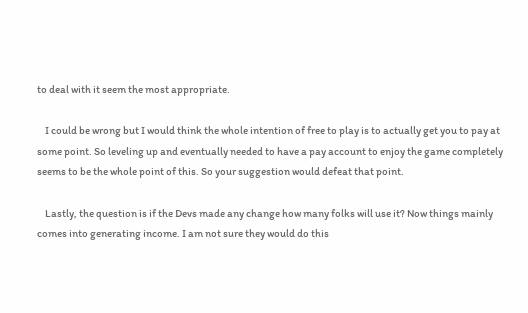to deal with it seem the most appropriate.

    I could be wrong but I would think the whole intention of free to play is to actually get you to pay at some point. So leveling up and eventually needed to have a pay account to enjoy the game completely seems to be the whole point of this. So your suggestion would defeat that point.

    Lastly, the question is if the Devs made any change how many folks will use it? Now things mainly comes into generating income. I am not sure they would do this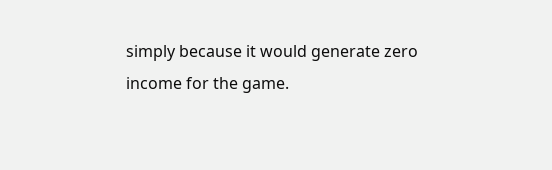simply because it would generate zero income for the game.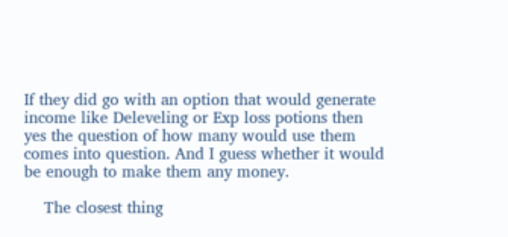If they did go with an option that would generate income like Deleveling or Exp loss potions then yes the question of how many would use them comes into question. And I guess whether it would be enough to make them any money.

    The closest thing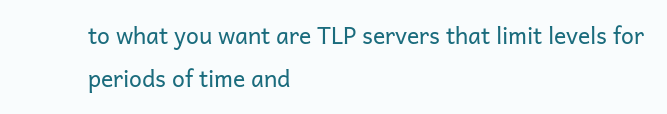to what you want are TLP servers that limit levels for periods of time and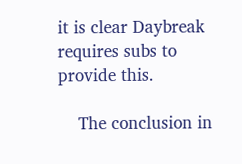it is clear Daybreak requires subs to provide this.

    The conclusion in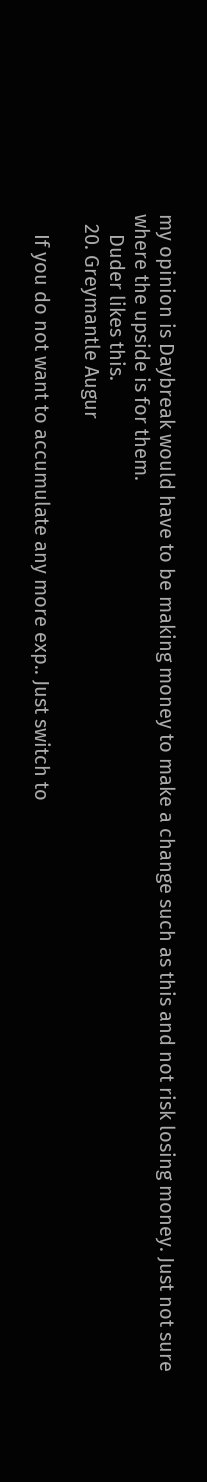my opinion is Daybreak would have to be making money to make a change such as this and not risk losing money. Just not sure where the upside is for them.
    Duder likes this.
  20. Greymantle Augur

    If you do not want to accumulate any more exp.. Just switch to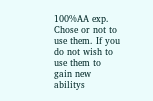100%AA exp. Chose or not to use them. If you do not wish to use them to gain new abilitys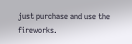just purchase and use the fireworks.